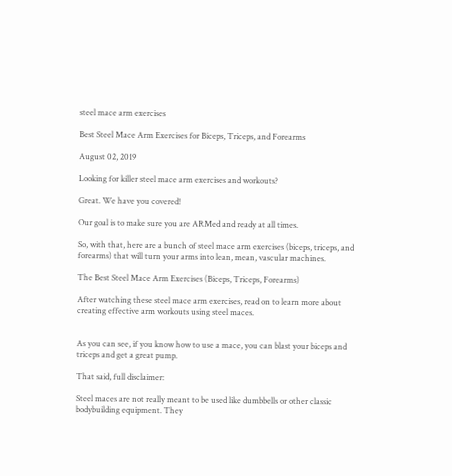steel mace arm exercises

Best Steel Mace Arm Exercises for Biceps, Triceps, and Forearms

August 02, 2019

Looking for killer steel mace arm exercises and workouts?

Great. We have you covered!

Our goal is to make sure you are ARMed and ready at all times.

So, with that, here are a bunch of steel mace arm exercises (biceps, triceps, and forearms) that will turn your arms into lean, mean, vascular machines.

The Best Steel Mace Arm Exercises (Biceps, Triceps, Forearms)

After watching these steel mace arm exercises, read on to learn more about creating effective arm workouts using steel maces.


As you can see, if you know how to use a mace, you can blast your biceps and triceps and get a great pump.

That said, full disclaimer:

Steel maces are not really meant to be used like dumbbells or other classic bodybuilding equipment. They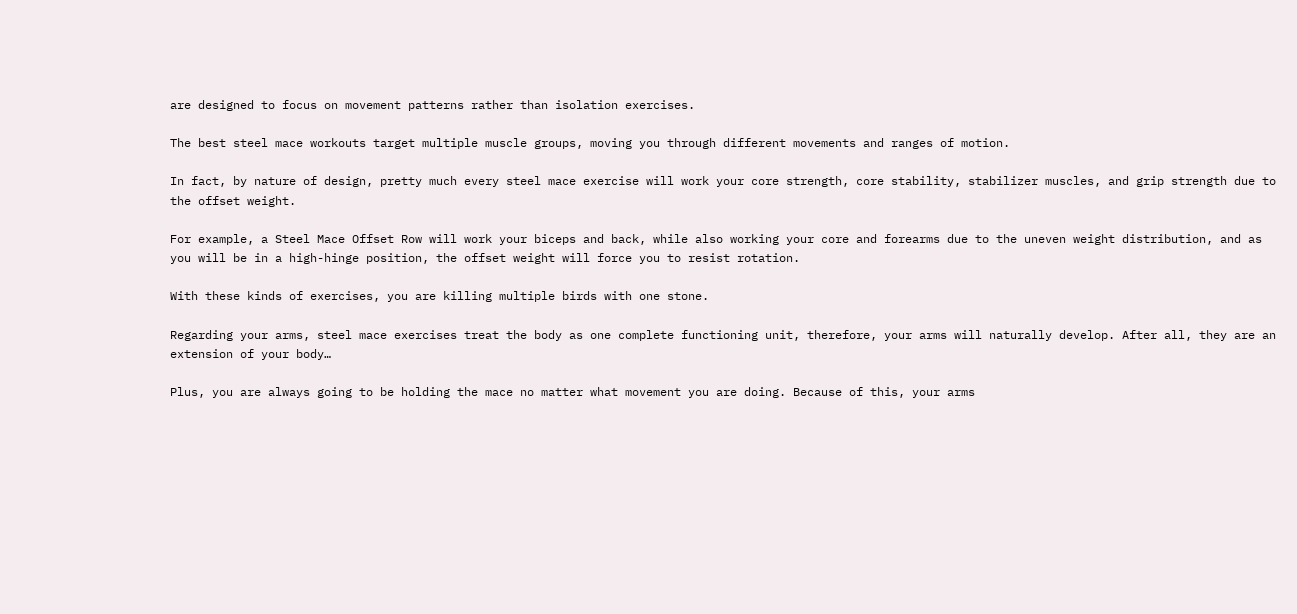are designed to focus on movement patterns rather than isolation exercises.

The best steel mace workouts target multiple muscle groups, moving you through different movements and ranges of motion.

In fact, by nature of design, pretty much every steel mace exercise will work your core strength, core stability, stabilizer muscles, and grip strength due to the offset weight.

For example, a Steel Mace Offset Row will work your biceps and back, while also working your core and forearms due to the uneven weight distribution, and as you will be in a high-hinge position, the offset weight will force you to resist rotation.

With these kinds of exercises, you are killing multiple birds with one stone.

Regarding your arms, steel mace exercises treat the body as one complete functioning unit, therefore, your arms will naturally develop. After all, they are an extension of your body…

Plus, you are always going to be holding the mace no matter what movement you are doing. Because of this, your arms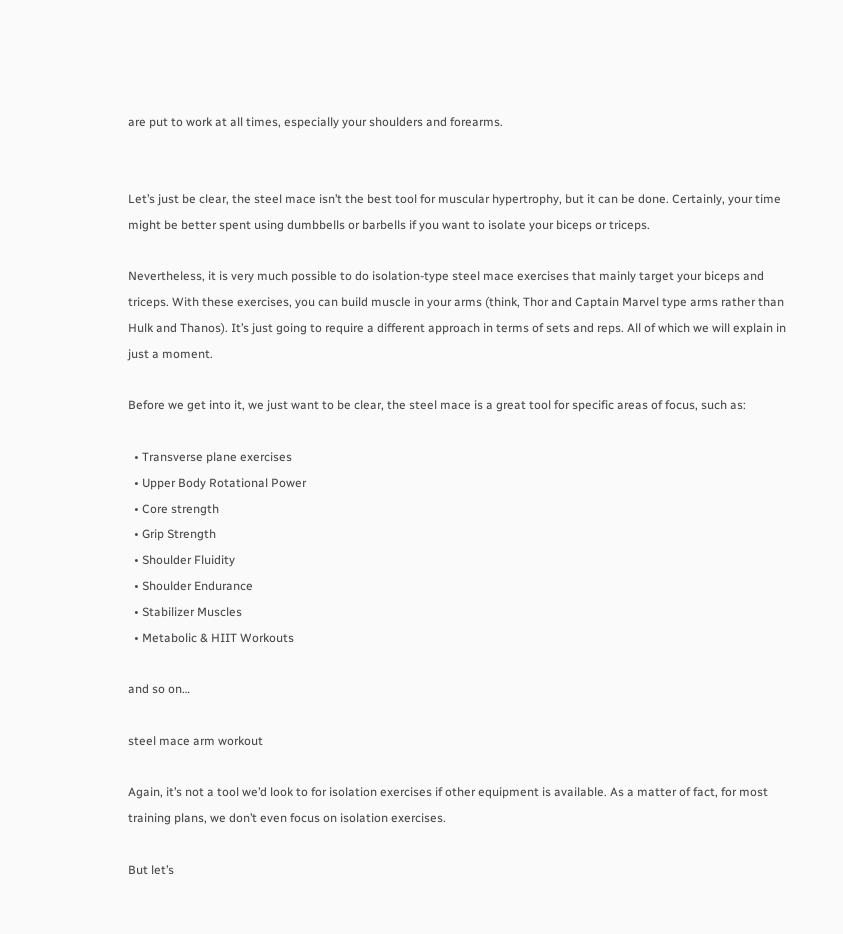are put to work at all times, especially your shoulders and forearms.


Let’s just be clear, the steel mace isn’t the best tool for muscular hypertrophy, but it can be done. Certainly, your time might be better spent using dumbbells or barbells if you want to isolate your biceps or triceps.

Nevertheless, it is very much possible to do isolation-type steel mace exercises that mainly target your biceps and triceps. With these exercises, you can build muscle in your arms (think, Thor and Captain Marvel type arms rather than Hulk and Thanos). It’s just going to require a different approach in terms of sets and reps. All of which we will explain in just a moment.

Before we get into it, we just want to be clear, the steel mace is a great tool for specific areas of focus, such as:

  • Transverse plane exercises
  • Upper Body Rotational Power
  • Core strength
  • Grip Strength
  • Shoulder Fluidity
  • Shoulder Endurance
  • Stabilizer Muscles
  • Metabolic & HIIT Workouts

and so on…

steel mace arm workout

Again, it’s not a tool we’d look to for isolation exercises if other equipment is available. As a matter of fact, for most training plans, we don’t even focus on isolation exercises.

But let’s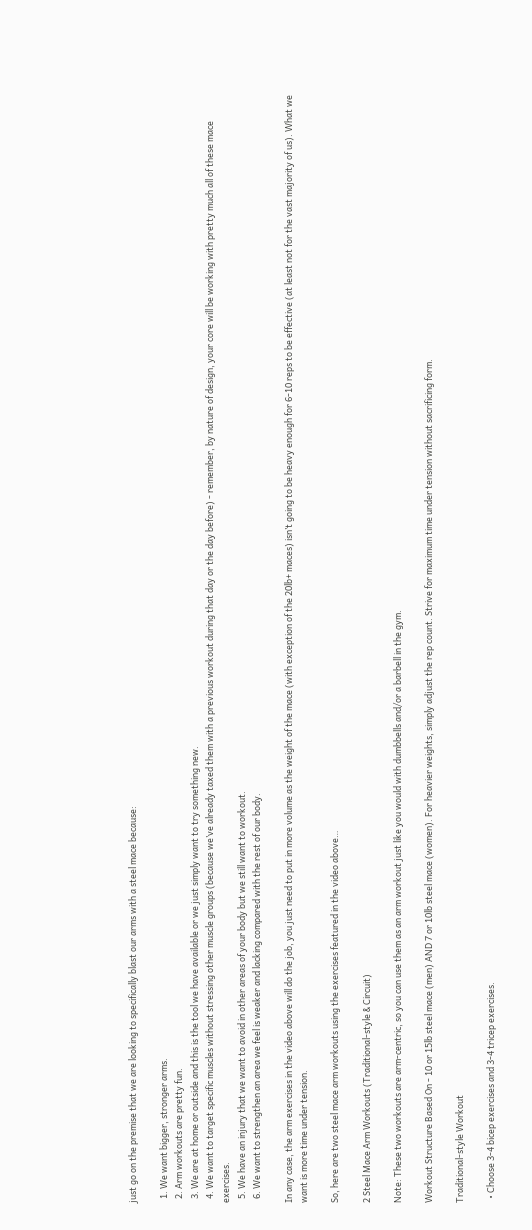just go on the premise that we are looking to specifically blast our arms with a steel mace because:

  1. We want bigger, stronger arms.
  2. Arm workouts are pretty fun.
  3. We are at home or outside and this is the tool we have available or we just simply want to try something new.
  4. We want to target specific muscles without stressing other muscle groups (because we’ve already taxed them with a previous workout during that day or the day before) - remember, by nature of design, your core will be working with pretty much all of these mace exercises.
  5. We have an injury that we want to avoid in other areas of your body but we still want to workout.
  6. We want to strengthen an area we feel is weaker and lacking compared with the rest of our body.

In any case, the arm exercises in the video above will do the job, you just need to put in more volume as the weight of the mace (with exception of the 20lb+ maces) isn’t going to be heavy enough for 6-10 reps to be effective (at least not for the vast majority of us). What we want is more time under tension.

So, here are two steel mace arm workouts using the exercises featured in the video above…

2 Steel Mace Arm Workouts (Traditional-style & Circuit)

Note: These two workouts are arm-centric, so you can use them as an arm workout just like you would with dumbbells and/or a barbell in the gym.

Workout Structure Based On - 10 or 15lb steel mace (men) AND 7 or 10lb steel mace (women). For heavier weights, simply adjust the rep count. Strive for maximum time under tension without sacrificing form.

Traditional-style Workout

  • Choose 3-4 bicep exercises and 3-4 tricep exercises.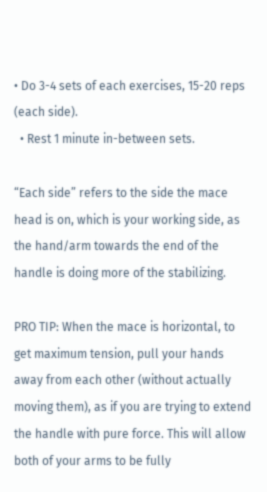• Do 3-4 sets of each exercises, 15-20 reps (each side).
  • Rest 1 minute in-between sets.

“Each side” refers to the side the mace head is on, which is your working side, as the hand/arm towards the end of the handle is doing more of the stabilizing.

PRO TIP: When the mace is horizontal, to get maximum tension, pull your hands away from each other (without actually moving them), as if you are trying to extend the handle with pure force. This will allow both of your arms to be fully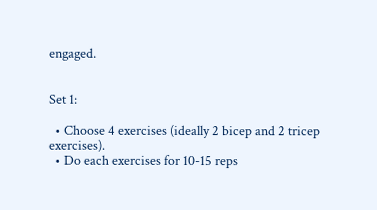engaged.


Set 1:

  • Choose 4 exercises (ideally 2 bicep and 2 tricep exercises).
  • Do each exercises for 10-15 reps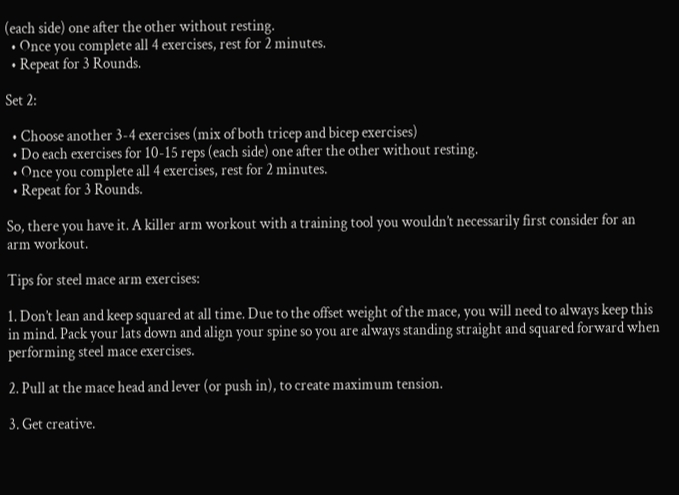(each side) one after the other without resting.
  • Once you complete all 4 exercises, rest for 2 minutes.
  • Repeat for 3 Rounds.

Set 2:

  • Choose another 3-4 exercises (mix of both tricep and bicep exercises)
  • Do each exercises for 10-15 reps (each side) one after the other without resting.
  • Once you complete all 4 exercises, rest for 2 minutes.
  • Repeat for 3 Rounds.

So, there you have it. A killer arm workout with a training tool you wouldn’t necessarily first consider for an arm workout.

Tips for steel mace arm exercises:

1. Don’t lean and keep squared at all time. Due to the offset weight of the mace, you will need to always keep this in mind. Pack your lats down and align your spine so you are always standing straight and squared forward when performing steel mace exercises.

2. Pull at the mace head and lever (or push in), to create maximum tension.

3. Get creative.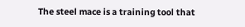The steel mace is a training tool that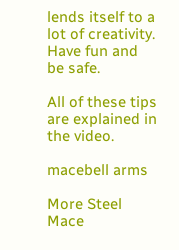lends itself to a lot of creativity. Have fun and be safe.

All of these tips are explained in the video.

macebell arms

More Steel Mace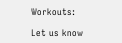Workouts:

Let us know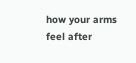how your arms feel after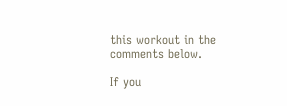this workout in the comments below.

If you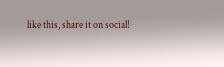like this, share it on social!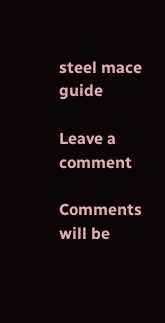steel mace guide

Leave a comment

Comments will be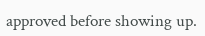approved before showing up.